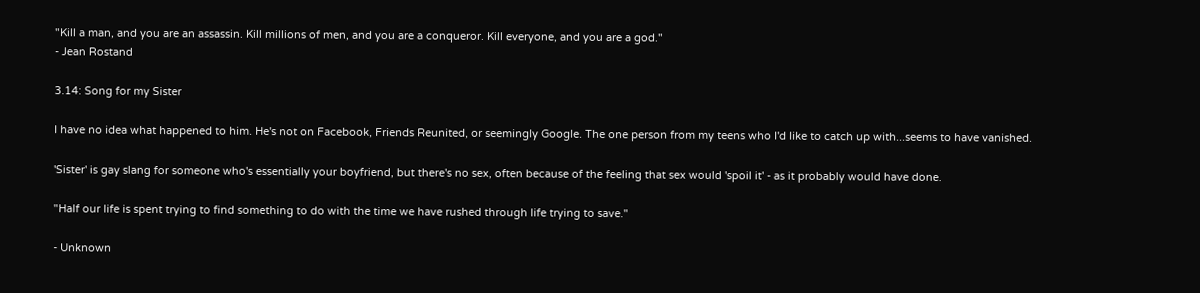"Kill a man, and you are an assassin. Kill millions of men, and you are a conqueror. Kill everyone, and you are a god."
- Jean Rostand

3.14: Song for my Sister

I have no idea what happened to him. He's not on Facebook, Friends Reunited, or seemingly Google. The one person from my teens who I'd like to catch up with...seems to have vanished.

'Sister' is gay slang for someone who's essentially your boyfriend, but there's no sex, often because of the feeling that sex would 'spoil it' - as it probably would have done.

"Half our life is spent trying to find something to do with the time we have rushed through life trying to save."

- Unknown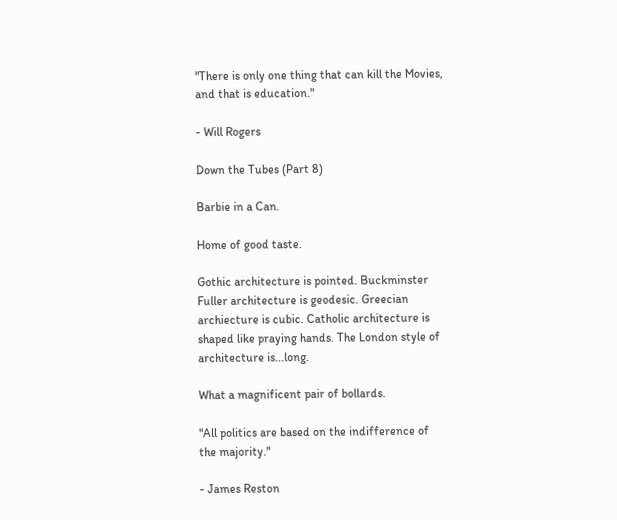"There is only one thing that can kill the Movies, and that is education."

- Will Rogers

Down the Tubes (Part 8)

Barbie in a Can.

Home of good taste.

Gothic architecture is pointed. Buckminster Fuller architecture is geodesic. Greecian archiecture is cubic. Catholic architecture is shaped like praying hands. The London style of architecture is...long.

What a magnificent pair of bollards.

"All politics are based on the indifference of the majority."

- James Reston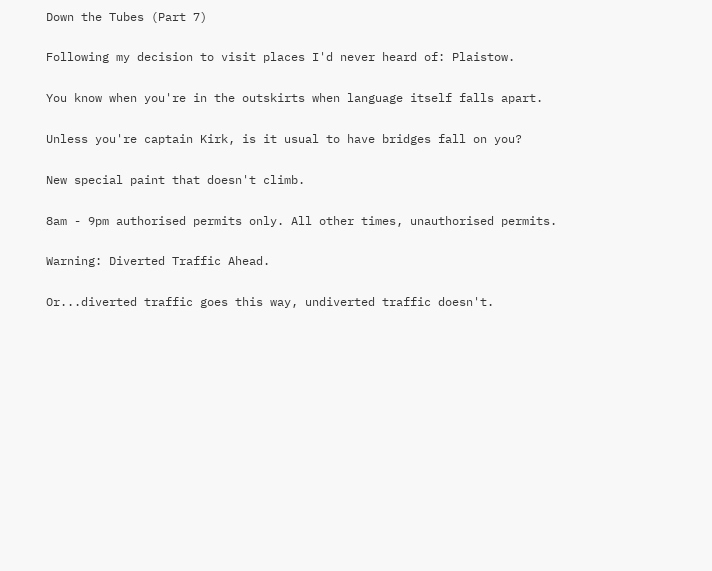Down the Tubes (Part 7)

Following my decision to visit places I'd never heard of: Plaistow.

You know when you're in the outskirts when language itself falls apart.

Unless you're captain Kirk, is it usual to have bridges fall on you?

New special paint that doesn't climb.

8am - 9pm authorised permits only. All other times, unauthorised permits.

Warning: Diverted Traffic Ahead.

Or...diverted traffic goes this way, undiverted traffic doesn't.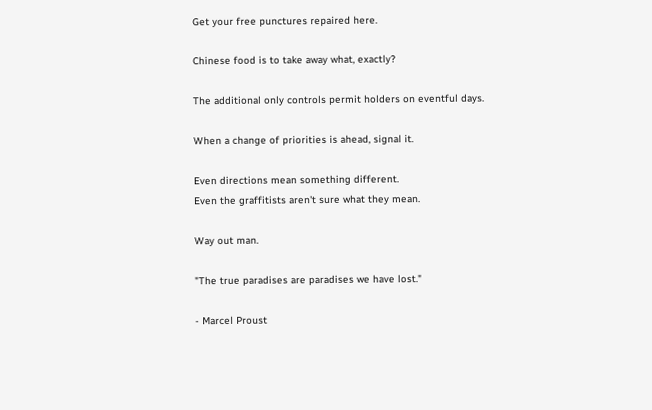Get your free punctures repaired here.

Chinese food is to take away what, exactly?

The additional only controls permit holders on eventful days.

When a change of priorities is ahead, signal it.

Even directions mean something different.
Even the graffitists aren't sure what they mean.

Way out man.

"The true paradises are paradises we have lost."

- Marcel Proust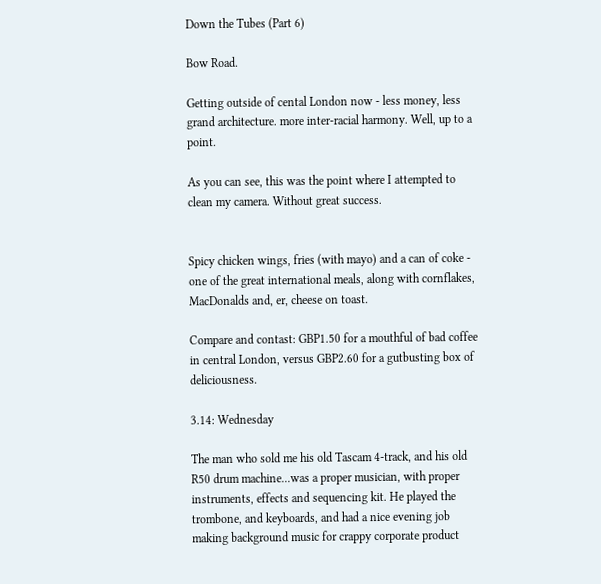Down the Tubes (Part 6)

Bow Road.

Getting outside of cental London now - less money, less grand architecture. more inter-racial harmony. Well, up to a point.

As you can see, this was the point where I attempted to clean my camera. Without great success.


Spicy chicken wings, fries (with mayo) and a can of coke - one of the great international meals, along with cornflakes, MacDonalds and, er, cheese on toast.

Compare and contast: GBP1.50 for a mouthful of bad coffee in central London, versus GBP2.60 for a gutbusting box of deliciousness.

3.14: Wednesday

The man who sold me his old Tascam 4-track, and his old R50 drum machine...was a proper musician, with proper instruments, effects and sequencing kit. He played the trombone, and keyboards, and had a nice evening job making background music for crappy corporate product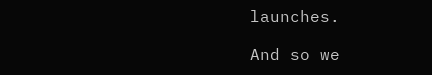launches.

And so we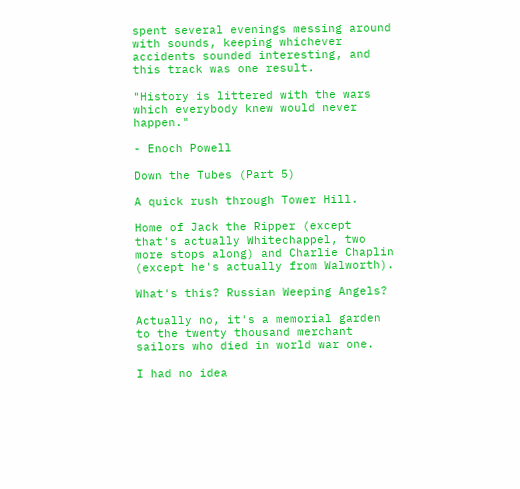spent several evenings messing around with sounds, keeping whichever accidents sounded interesting, and this track was one result.

"History is littered with the wars which everybody knew would never happen."

- Enoch Powell

Down the Tubes (Part 5)

A quick rush through Tower Hill.

Home of Jack the Ripper (except that's actually Whitechappel, two more stops along) and Charlie Chaplin (except he's actually from Walworth).

What's this? Russian Weeping Angels?

Actually no, it's a memorial garden to the twenty thousand merchant sailors who died in world war one.

I had no idea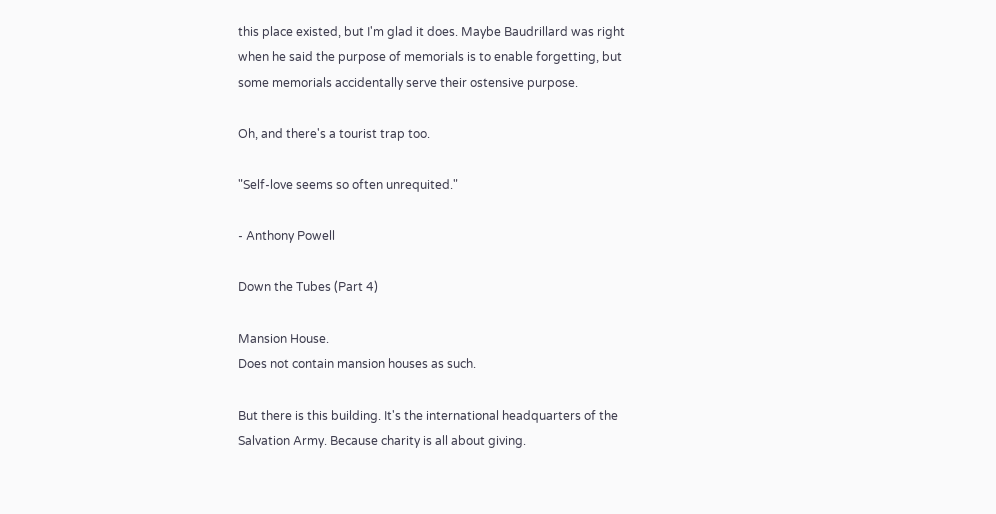this place existed, but I'm glad it does. Maybe Baudrillard was right when he said the purpose of memorials is to enable forgetting, but some memorials accidentally serve their ostensive purpose.

Oh, and there's a tourist trap too.

"Self-love seems so often unrequited."

- Anthony Powell

Down the Tubes (Part 4)

Mansion House.
Does not contain mansion houses as such.

But there is this building. It's the international headquarters of the Salvation Army. Because charity is all about giving.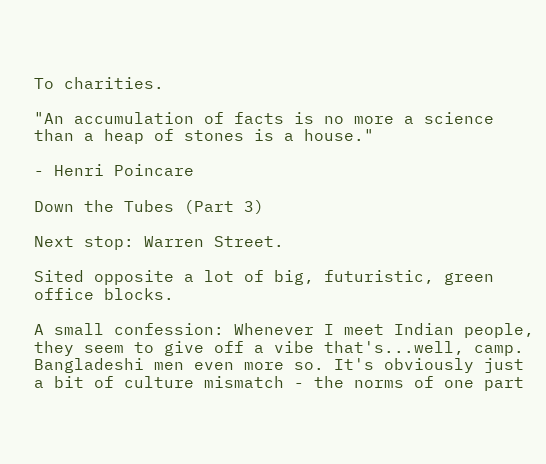To charities.

"An accumulation of facts is no more a science than a heap of stones is a house."

- Henri Poincare

Down the Tubes (Part 3)

Next stop: Warren Street.

Sited opposite a lot of big, futuristic, green office blocks.

A small confession: Whenever I meet Indian people, they seem to give off a vibe that's...well, camp. Bangladeshi men even more so. It's obviously just a bit of culture mismatch - the norms of one part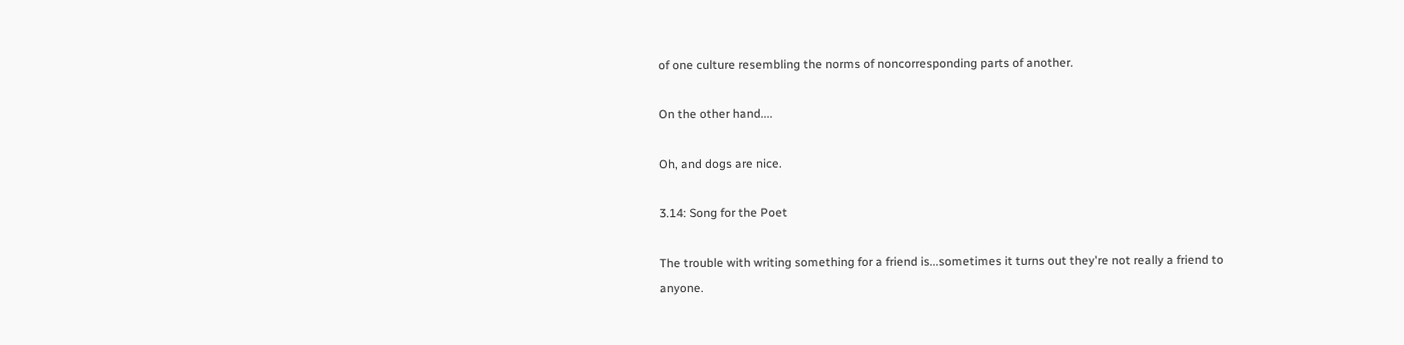of one culture resembling the norms of noncorresponding parts of another.

On the other hand....

Oh, and dogs are nice.

3.14: Song for the Poet

The trouble with writing something for a friend is...sometimes it turns out they're not really a friend to anyone.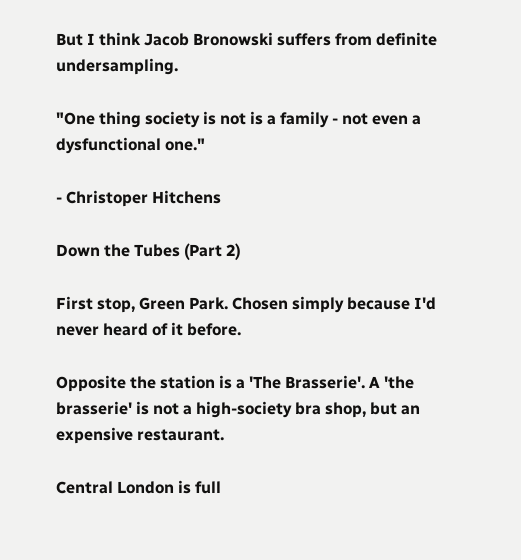But I think Jacob Bronowski suffers from definite undersampling.

"One thing society is not is a family - not even a dysfunctional one."

- Christoper Hitchens

Down the Tubes (Part 2)

First stop, Green Park. Chosen simply because I'd never heard of it before.

Opposite the station is a 'The Brasserie'. A 'the brasserie' is not a high-society bra shop, but an expensive restaurant.

Central London is full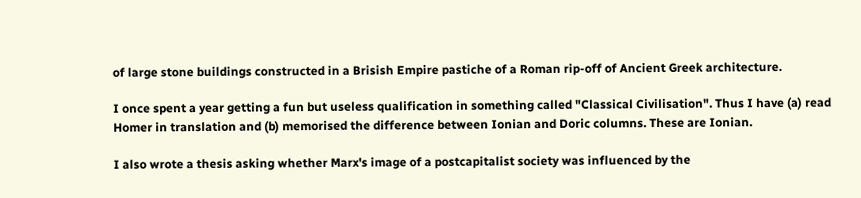of large stone buildings constructed in a Brisish Empire pastiche of a Roman rip-off of Ancient Greek architecture.

I once spent a year getting a fun but useless qualification in something called "Classical Civilisation". Thus I have (a) read Homer in translation and (b) memorised the difference between Ionian and Doric columns. These are Ionian.

I also wrote a thesis asking whether Marx's image of a postcapitalist society was influenced by the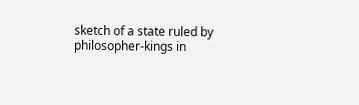sketch of a state ruled by philosopher-kings in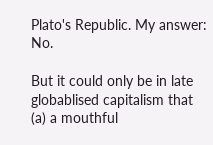Plato's Republic. My answer: No.

But it could only be in late globablised capitalism that (a) a mouthful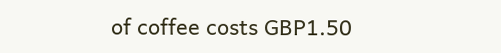of coffee costs GBP1.50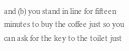and (b) you stand in line for fifteen minutes to buy the coffee just so you can ask for the key to the toilet just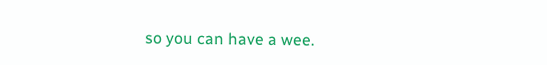so you can have a wee.